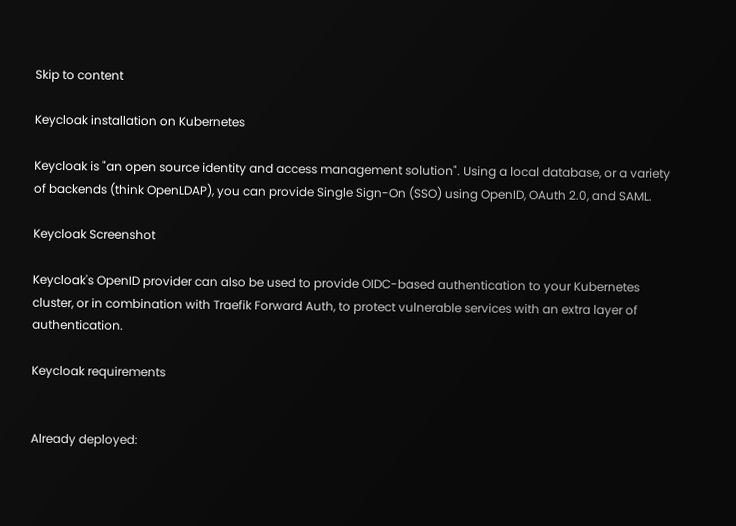Skip to content

Keycloak installation on Kubernetes

Keycloak is "an open source identity and access management solution". Using a local database, or a variety of backends (think OpenLDAP), you can provide Single Sign-On (SSO) using OpenID, OAuth 2.0, and SAML.

Keycloak Screenshot

Keycloak's OpenID provider can also be used to provide OIDC-based authentication to your Kubernetes cluster, or in combination with Traefik Forward Auth, to protect vulnerable services with an extra layer of authentication.

Keycloak requirements


Already deployed: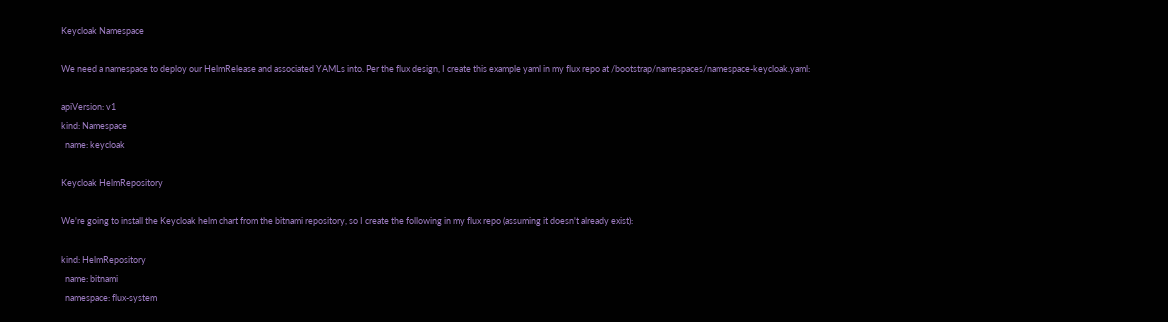Keycloak Namespace

We need a namespace to deploy our HelmRelease and associated YAMLs into. Per the flux design, I create this example yaml in my flux repo at /bootstrap/namespaces/namespace-keycloak.yaml:

apiVersion: v1
kind: Namespace
  name: keycloak

Keycloak HelmRepository

We're going to install the Keycloak helm chart from the bitnami repository, so I create the following in my flux repo (assuming it doesn't already exist):

kind: HelmRepository
  name: bitnami
  namespace: flux-system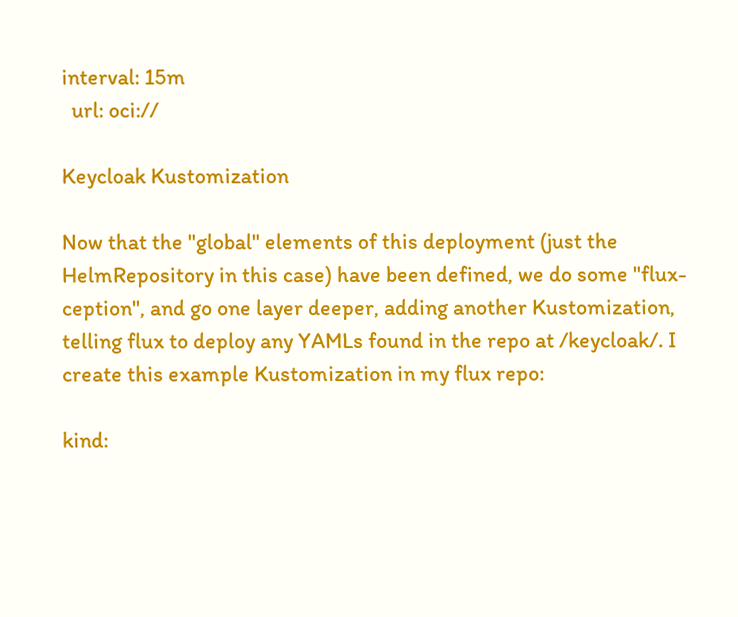interval: 15m
  url: oci://

Keycloak Kustomization

Now that the "global" elements of this deployment (just the HelmRepository in this case) have been defined, we do some "flux-ception", and go one layer deeper, adding another Kustomization, telling flux to deploy any YAMLs found in the repo at /keycloak/. I create this example Kustomization in my flux repo:

kind: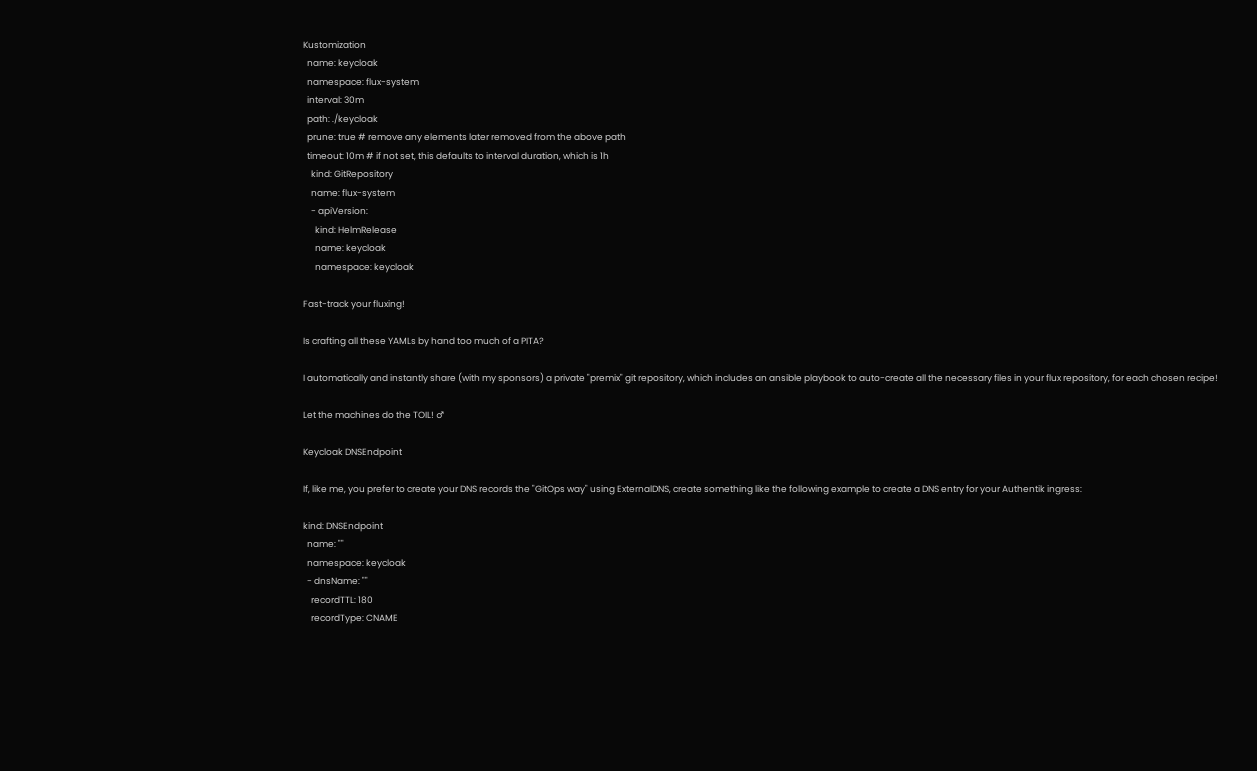Kustomization
  name: keycloak
  namespace: flux-system
  interval: 30m
  path: ./keycloak
  prune: true # remove any elements later removed from the above path
  timeout: 10m # if not set, this defaults to interval duration, which is 1h
    kind: GitRepository
    name: flux-system
    - apiVersion:
      kind: HelmRelease
      name: keycloak
      namespace: keycloak

Fast-track your fluxing!

Is crafting all these YAMLs by hand too much of a PITA?

I automatically and instantly share (with my sponsors) a private "premix" git repository, which includes an ansible playbook to auto-create all the necessary files in your flux repository, for each chosen recipe!

Let the machines do the TOIL! ♂

Keycloak DNSEndpoint

If, like me, you prefer to create your DNS records the "GitOps way" using ExternalDNS, create something like the following example to create a DNS entry for your Authentik ingress:

kind: DNSEndpoint
  name: ""
  namespace: keycloak
  - dnsName: ""
    recordTTL: 180
    recordType: CNAME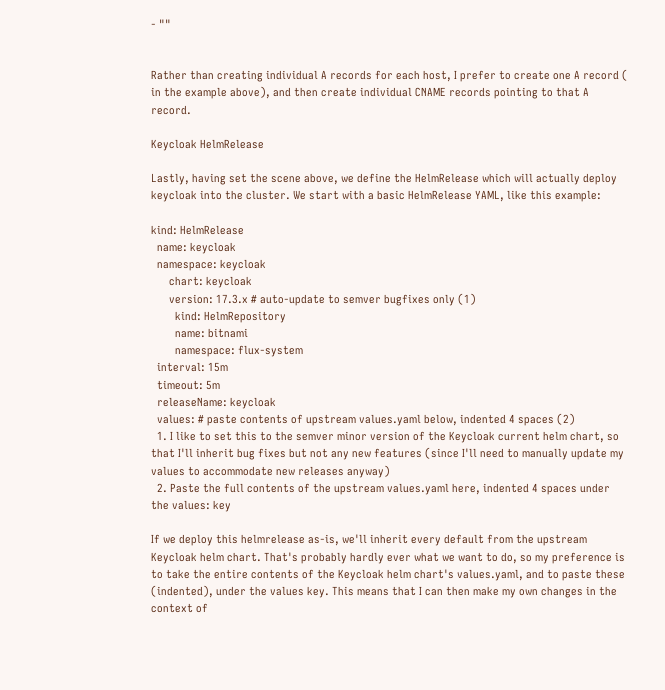- ""


Rather than creating individual A records for each host, I prefer to create one A record ( in the example above), and then create individual CNAME records pointing to that A record.

Keycloak HelmRelease

Lastly, having set the scene above, we define the HelmRelease which will actually deploy keycloak into the cluster. We start with a basic HelmRelease YAML, like this example:

kind: HelmRelease
  name: keycloak
  namespace: keycloak
      chart: keycloak
      version: 17.3.x # auto-update to semver bugfixes only (1)
        kind: HelmRepository
        name: bitnami
        namespace: flux-system
  interval: 15m
  timeout: 5m
  releaseName: keycloak
  values: # paste contents of upstream values.yaml below, indented 4 spaces (2)
  1. I like to set this to the semver minor version of the Keycloak current helm chart, so that I'll inherit bug fixes but not any new features (since I'll need to manually update my values to accommodate new releases anyway)
  2. Paste the full contents of the upstream values.yaml here, indented 4 spaces under the values: key

If we deploy this helmrelease as-is, we'll inherit every default from the upstream Keycloak helm chart. That's probably hardly ever what we want to do, so my preference is to take the entire contents of the Keycloak helm chart's values.yaml, and to paste these (indented), under the values key. This means that I can then make my own changes in the context of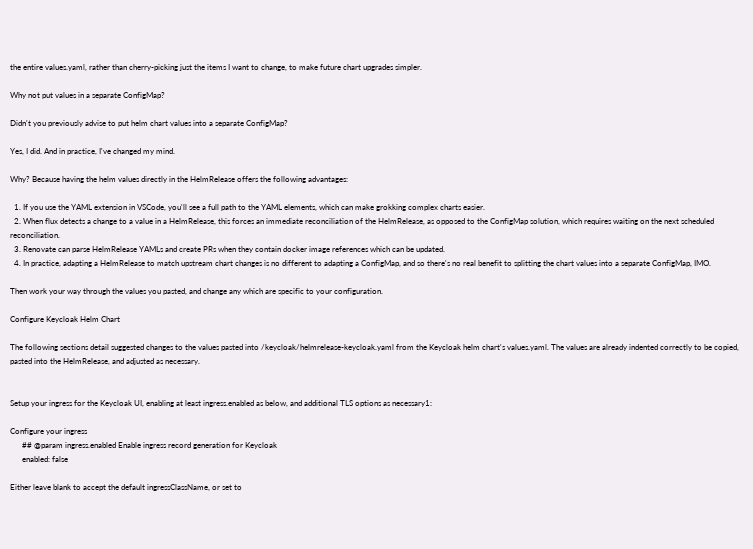the entire values.yaml, rather than cherry-picking just the items I want to change, to make future chart upgrades simpler.

Why not put values in a separate ConfigMap?

Didn't you previously advise to put helm chart values into a separate ConfigMap?

Yes, I did. And in practice, I've changed my mind.

Why? Because having the helm values directly in the HelmRelease offers the following advantages:

  1. If you use the YAML extension in VSCode, you'll see a full path to the YAML elements, which can make grokking complex charts easier.
  2. When flux detects a change to a value in a HelmRelease, this forces an immediate reconciliation of the HelmRelease, as opposed to the ConfigMap solution, which requires waiting on the next scheduled reconciliation.
  3. Renovate can parse HelmRelease YAMLs and create PRs when they contain docker image references which can be updated.
  4. In practice, adapting a HelmRelease to match upstream chart changes is no different to adapting a ConfigMap, and so there's no real benefit to splitting the chart values into a separate ConfigMap, IMO.

Then work your way through the values you pasted, and change any which are specific to your configuration.

Configure Keycloak Helm Chart

The following sections detail suggested changes to the values pasted into /keycloak/helmrelease-keycloak.yaml from the Keycloak helm chart's values.yaml. The values are already indented correctly to be copied, pasted into the HelmRelease, and adjusted as necessary.


Setup your ingress for the Keycloak UI, enabling at least ingress.enabled as below, and additional TLS options as necessary1:

Configure your ingress
      ## @param ingress.enabled Enable ingress record generation for Keycloak
      enabled: false

Either leave blank to accept the default ingressClassName, or set to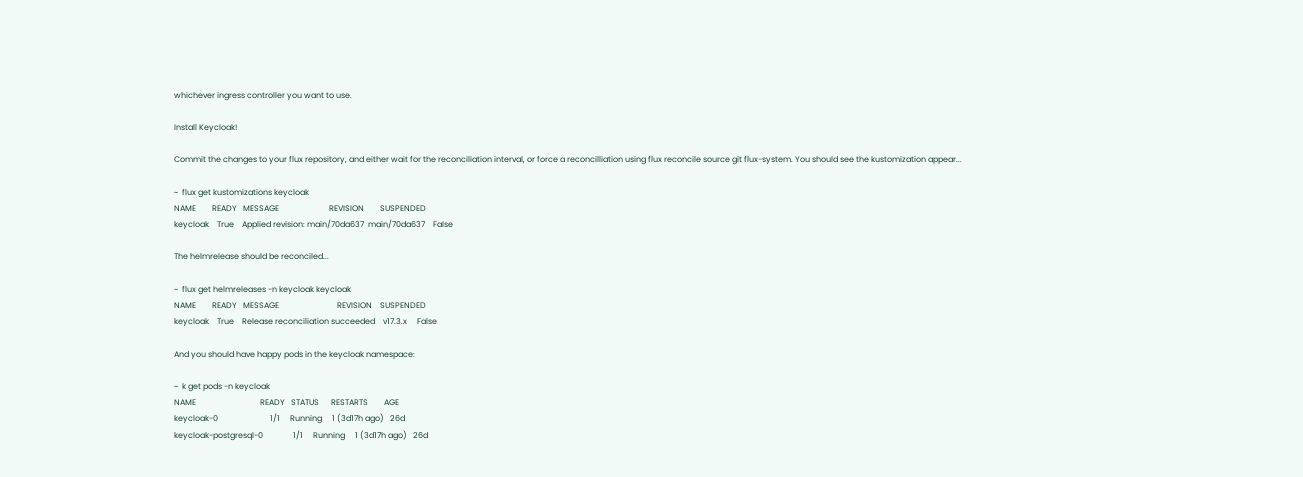whichever ingress controller you want to use.

Install Keycloak!

Commit the changes to your flux repository, and either wait for the reconciliation interval, or force a reconcilliation using flux reconcile source git flux-system. You should see the kustomization appear...

~  flux get kustomizations keycloak
NAME        READY   MESSAGE                         REVISION        SUSPENDED
keycloak    True    Applied revision: main/70da637  main/70da637    False

The helmrelease should be reconciled...

~  flux get helmreleases -n keycloak keycloak
NAME        READY   MESSAGE                             REVISION    SUSPENDED
keycloak    True    Release reconciliation succeeded    v17.3.x     False

And you should have happy pods in the keycloak namespace:

~  k get pods -n keycloak
NAME                                READY   STATUS      RESTARTS        AGE
keycloak-0                          1/1     Running     1 (3d17h ago)   26d
keycloak-postgresql-0               1/1     Running     1 (3d17h ago)   26d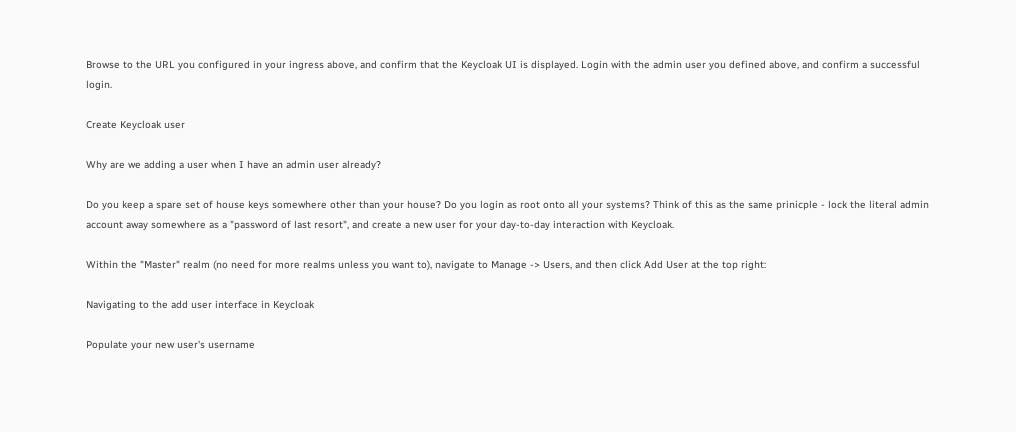Browse to the URL you configured in your ingress above, and confirm that the Keycloak UI is displayed. Login with the admin user you defined above, and confirm a successful login.

Create Keycloak user

Why are we adding a user when I have an admin user already?

Do you keep a spare set of house keys somewhere other than your house? Do you login as root onto all your systems? Think of this as the same prinicple - lock the literal admin account away somewhere as a "password of last resort", and create a new user for your day-to-day interaction with Keycloak.

Within the "Master" realm (no need for more realms unless you want to), navigate to Manage -> Users, and then click Add User at the top right:

Navigating to the add user interface in Keycloak

Populate your new user's username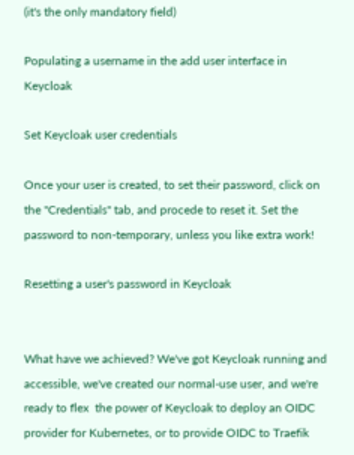(it's the only mandatory field)

Populating a username in the add user interface in Keycloak

Set Keycloak user credentials

Once your user is created, to set their password, click on the "Credentials" tab, and procede to reset it. Set the password to non-temporary, unless you like extra work!

Resetting a user's password in Keycloak


What have we achieved? We've got Keycloak running and accessible, we've created our normal-use user, and we're ready to flex  the power of Keycloak to deploy an OIDC provider for Kubernetes, or to provide OIDC to Traefik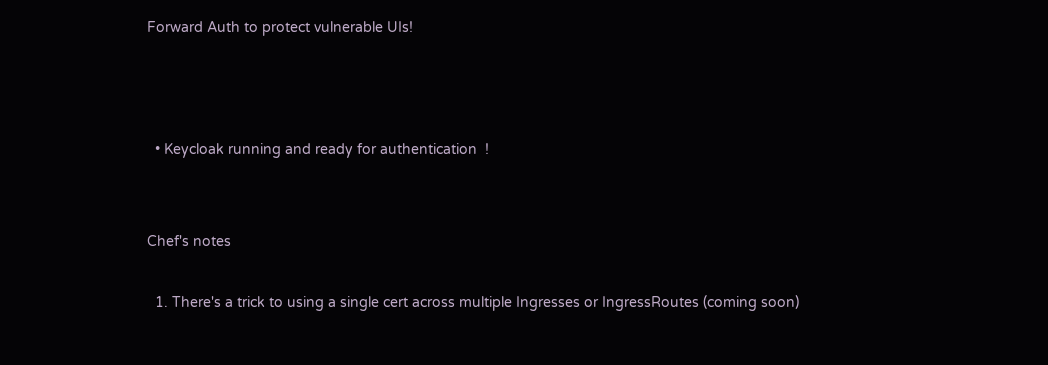Forward Auth to protect vulnerable UIs!



  • Keycloak running and ready for authentication  !


Chef's notes

  1. There's a trick to using a single cert across multiple Ingresses or IngressRoutes (coming soon)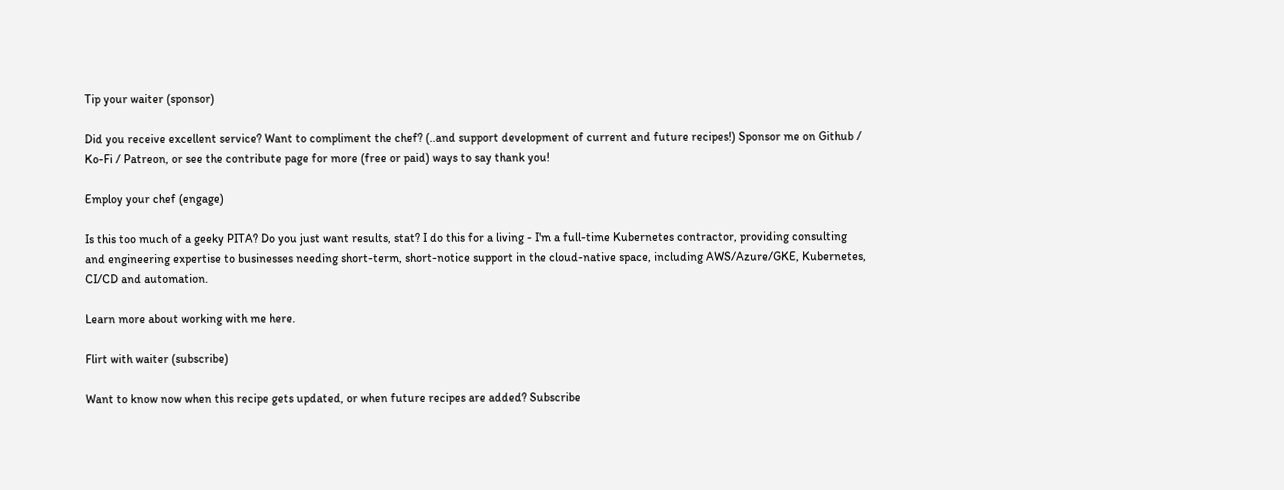Tip your waiter (sponsor)

Did you receive excellent service? Want to compliment the chef? (..and support development of current and future recipes!) Sponsor me on Github / Ko-Fi / Patreon, or see the contribute page for more (free or paid) ways to say thank you!

Employ your chef (engage)

Is this too much of a geeky PITA? Do you just want results, stat? I do this for a living - I'm a full-time Kubernetes contractor, providing consulting and engineering expertise to businesses needing short-term, short-notice support in the cloud-native space, including AWS/Azure/GKE, Kubernetes, CI/CD and automation.

Learn more about working with me here.

Flirt with waiter (subscribe)

Want to know now when this recipe gets updated, or when future recipes are added? Subscribe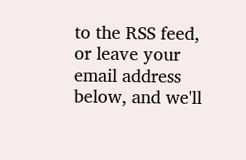to the RSS feed, or leave your email address below, and we'll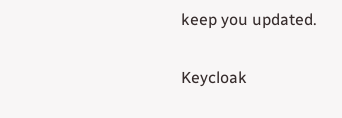keep you updated.

Keycloak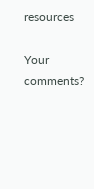resources

Your comments?